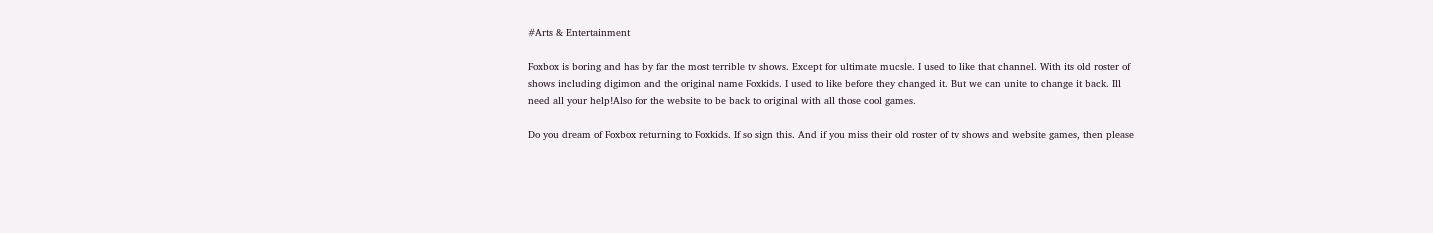#Arts & Entertainment

Foxbox is boring and has by far the most terrible tv shows. Except for ultimate mucsle. I used to like that channel. With its old roster of shows including digimon and the original name Foxkids. I used to like before they changed it. But we can unite to change it back. Ill need all your help!Also for the website to be back to original with all those cool games.

Do you dream of Foxbox returning to Foxkids. If so sign this. And if you miss their old roster of tv shows and website games, then please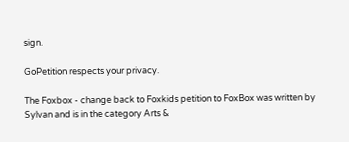sign.

GoPetition respects your privacy.

The Foxbox - change back to Foxkids petition to FoxBox was written by Sylvan and is in the category Arts &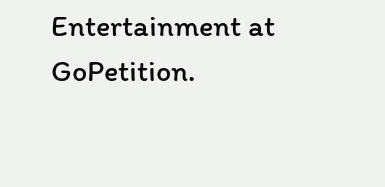Entertainment at GoPetition.